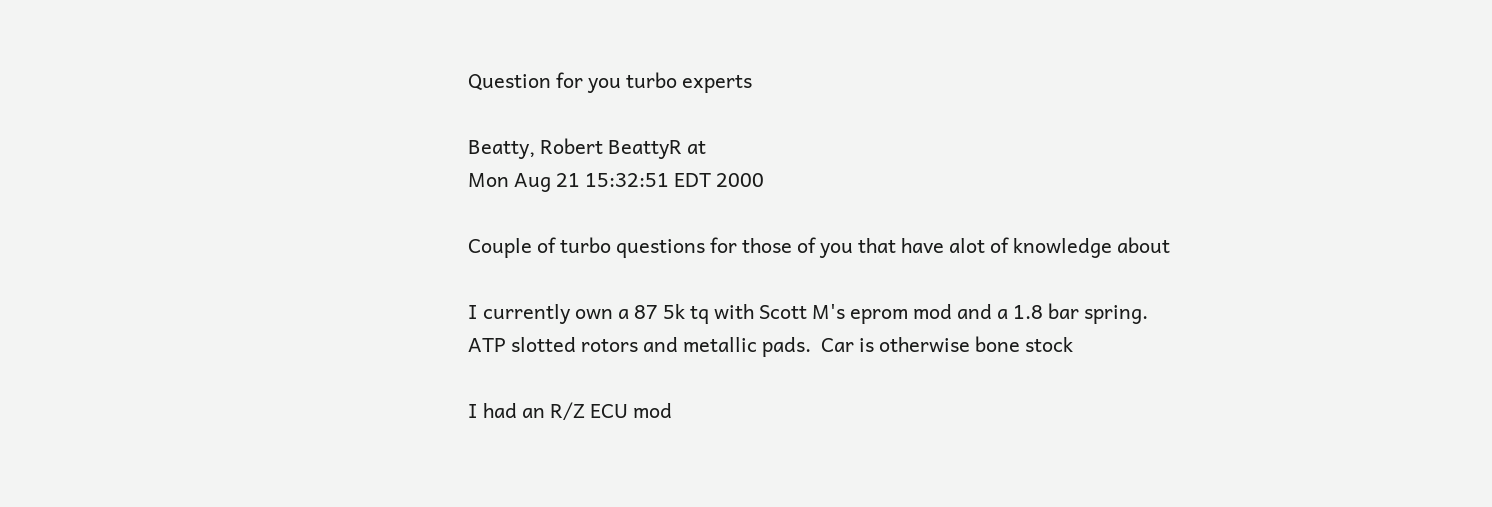Question for you turbo experts

Beatty, Robert BeattyR at
Mon Aug 21 15:32:51 EDT 2000

Couple of turbo questions for those of you that have alot of knowledge about

I currently own a 87 5k tq with Scott M's eprom mod and a 1.8 bar spring.
ATP slotted rotors and metallic pads.  Car is otherwise bone stock

I had an R/Z ECU mod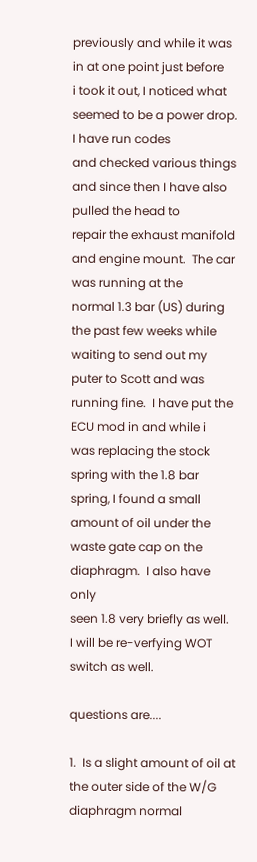previously and while it was in at one point just before
i took it out, I noticed what seemed to be a power drop.  I have run codes
and checked various things and since then I have also pulled the head to
repair the exhaust manifold and engine mount.  The car was running at the
normal 1.3 bar (US) during the past few weeks while waiting to send out my
puter to Scott and was running fine.  I have put the ECU mod in and while i
was replacing the stock spring with the 1.8 bar spring, I found a small
amount of oil under the waste gate cap on the diaphragm.  I also have only
seen 1.8 very briefly as well.  I will be re-verfying WOT switch as well.

questions are....

1.  Is a slight amount of oil at the outer side of the W/G diaphragm normal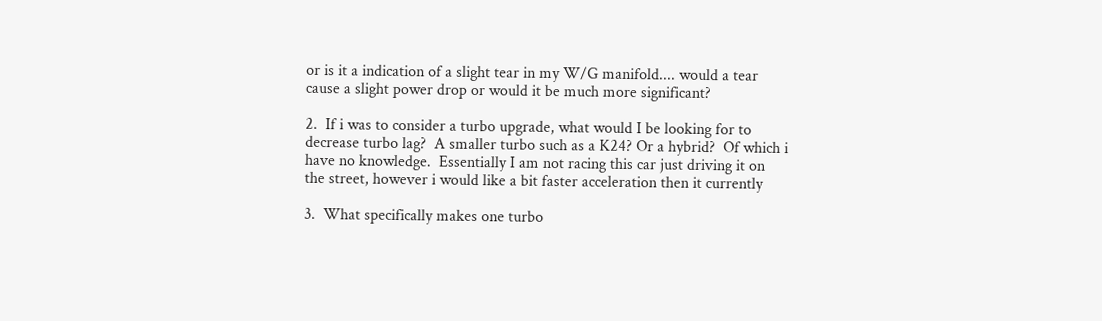or is it a indication of a slight tear in my W/G manifold.... would a tear
cause a slight power drop or would it be much more significant?

2.  If i was to consider a turbo upgrade, what would I be looking for to
decrease turbo lag?  A smaller turbo such as a K24? Or a hybrid?  Of which i
have no knowledge.  Essentially I am not racing this car just driving it on
the street, however i would like a bit faster acceleration then it currently

3.  What specifically makes one turbo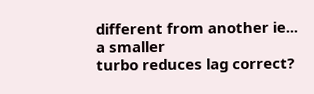different from another ie... a smaller
turbo reduces lag correct?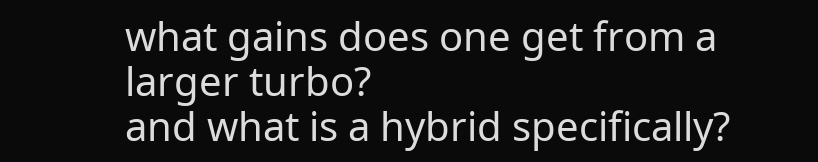what gains does one get from a larger turbo?
and what is a hybrid specifically?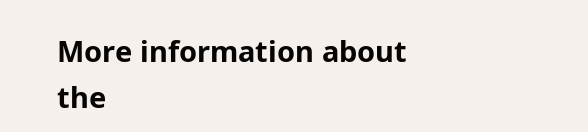More information about the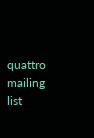quattro mailing list